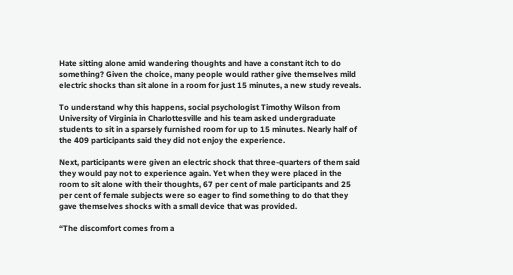Hate sitting alone amid wandering thoughts and have a constant itch to do something? Given the choice, many people would rather give themselves mild electric shocks than sit alone in a room for just 15 minutes, a new study reveals.

To understand why this happens, social psychologist Timothy Wilson from University of Virginia in Charlottesville and his team asked undergraduate students to sit in a sparsely furnished room for up to 15 minutes. Nearly half of the 409 participants said they did not enjoy the experience.

Next, participants were given an electric shock that three-quarters of them said they would pay not to experience again. Yet when they were placed in the room to sit alone with their thoughts, 67 per cent of male participants and 25 per cent of female subjects were so eager to find something to do that they gave themselves shocks with a small device that was provided.

“The discomfort comes from a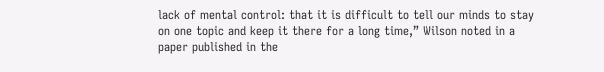lack of mental control: that it is difficult to tell our minds to stay on one topic and keep it there for a long time,” Wilson noted in a paper published in the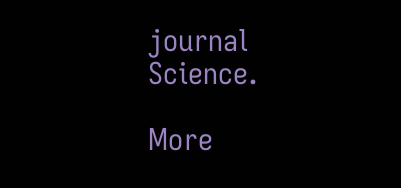journal Science.

More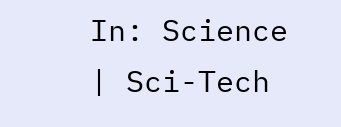In: Science | Sci-Tech